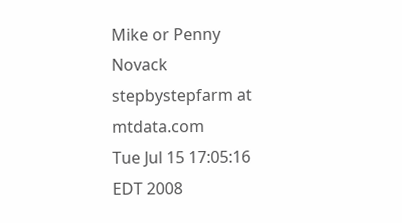Mike or Penny Novack stepbystepfarm at mtdata.com
Tue Jul 15 17:05:16 EDT 2008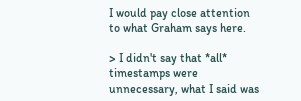I would pay close attention to what Graham says here.

> I didn't say that *all* timestamps were unnecessary, what I said was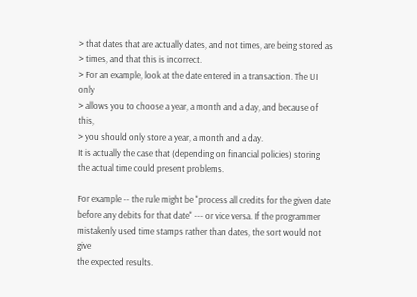> that dates that are actually dates, and not times, are being stored as
> times, and that this is incorrect.
> For an example, look at the date entered in a transaction. The UI only
> allows you to choose a year, a month and a day, and because of this,
> you should only store a year, a month and a day.
It is actually the case that (depending on financial policies) storing
the actual time could present problems.

For example -- the rule might be "process all credits for the given date
before any debits for that date" --- or vice versa. If the programmer
mistakenly used time stamps rather than dates, the sort would not give
the expected results.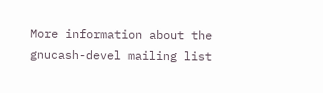More information about the gnucash-devel mailing list